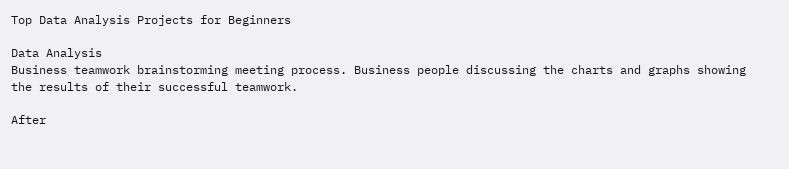Top Data Analysis Projects for Beginners

Data Analysis
Business teamwork brainstorming meeting process. Business people discussing the charts and graphs showing the results of their successful teamwork.

After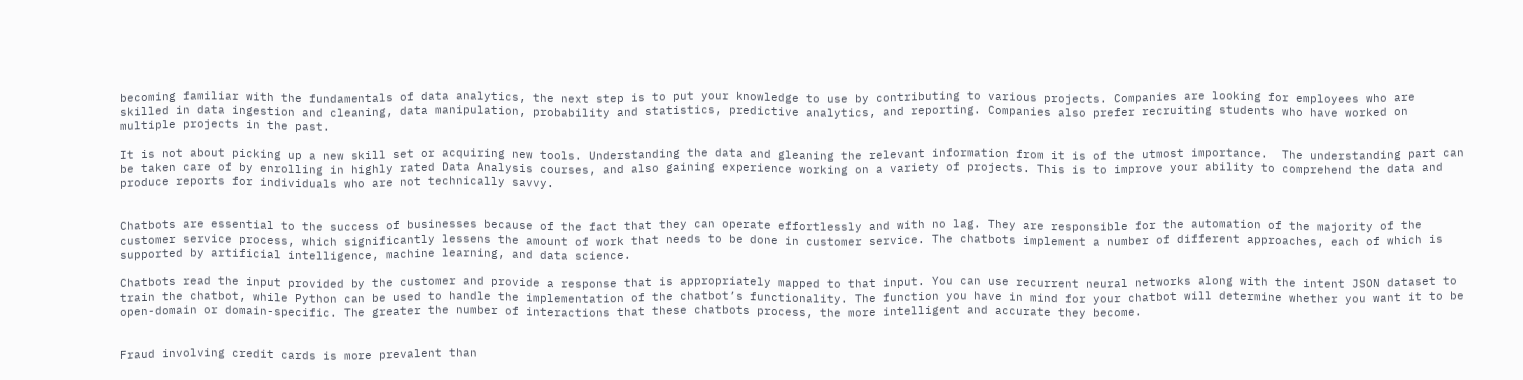becoming familiar with the fundamentals of data analytics, the next step is to put your knowledge to use by contributing to various projects. Companies are looking for employees who are skilled in data ingestion and cleaning, data manipulation, probability and statistics, predictive analytics, and reporting. Companies also prefer recruiting students who have worked on multiple projects in the past.

It is not about picking up a new skill set or acquiring new tools. Understanding the data and gleaning the relevant information from it is of the utmost importance.  The understanding part can be taken care of by enrolling in highly rated Data Analysis courses, and also gaining experience working on a variety of projects. This is to improve your ability to comprehend the data and produce reports for individuals who are not technically savvy.


Chatbots are essential to the success of businesses because of the fact that they can operate effortlessly and with no lag. They are responsible for the automation of the majority of the customer service process, which significantly lessens the amount of work that needs to be done in customer service. The chatbots implement a number of different approaches, each of which is supported by artificial intelligence, machine learning, and data science.

Chatbots read the input provided by the customer and provide a response that is appropriately mapped to that input. You can use recurrent neural networks along with the intent JSON dataset to train the chatbot, while Python can be used to handle the implementation of the chatbot’s functionality. The function you have in mind for your chatbot will determine whether you want it to be open-domain or domain-specific. The greater the number of interactions that these chatbots process, the more intelligent and accurate they become.


Fraud involving credit cards is more prevalent than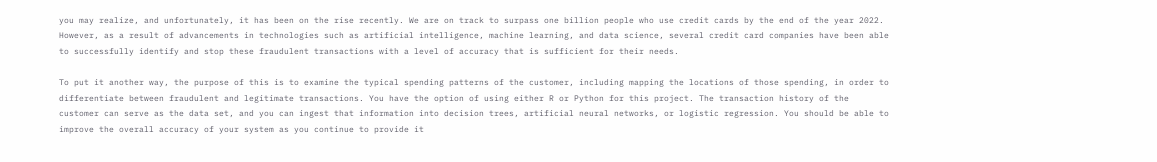you may realize, and unfortunately, it has been on the rise recently. We are on track to surpass one billion people who use credit cards by the end of the year 2022. However, as a result of advancements in technologies such as artificial intelligence, machine learning, and data science, several credit card companies have been able to successfully identify and stop these fraudulent transactions with a level of accuracy that is sufficient for their needs.

To put it another way, the purpose of this is to examine the typical spending patterns of the customer, including mapping the locations of those spending, in order to differentiate between fraudulent and legitimate transactions. You have the option of using either R or Python for this project. The transaction history of the customer can serve as the data set, and you can ingest that information into decision trees, artificial neural networks, or logistic regression. You should be able to improve the overall accuracy of your system as you continue to provide it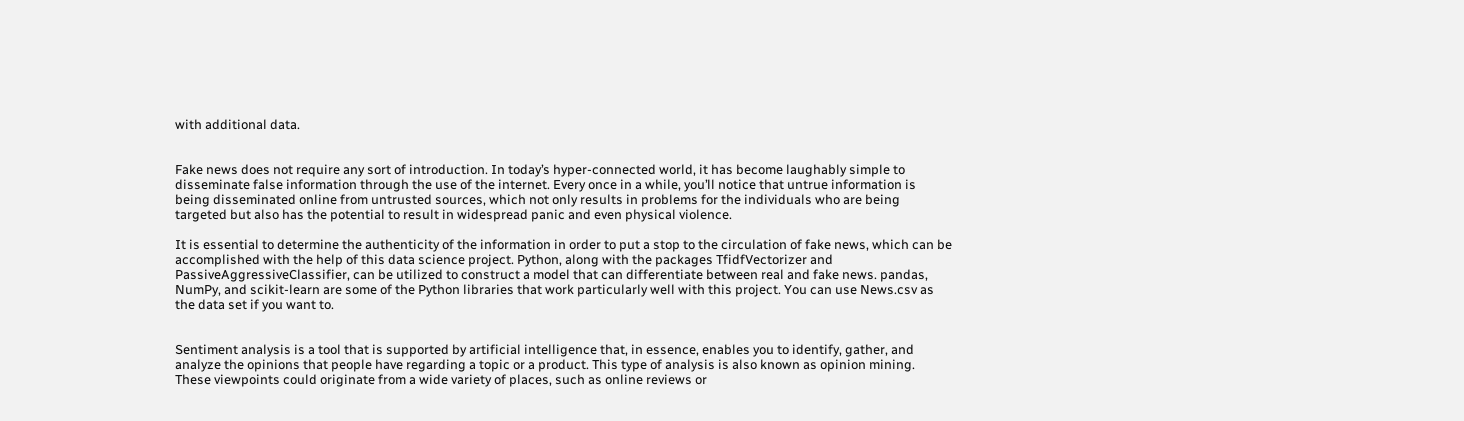with additional data.


Fake news does not require any sort of introduction. In today’s hyper-connected world, it has become laughably simple to disseminate false information through the use of the internet. Every once in a while, you’ll notice that untrue information is being disseminated online from untrusted sources, which not only results in problems for the individuals who are being targeted but also has the potential to result in widespread panic and even physical violence.

It is essential to determine the authenticity of the information in order to put a stop to the circulation of fake news, which can be accomplished with the help of this data science project. Python, along with the packages TfidfVectorizer and PassiveAggressiveClassifier, can be utilized to construct a model that can differentiate between real and fake news. pandas, NumPy, and scikit-learn are some of the Python libraries that work particularly well with this project. You can use News.csv as the data set if you want to.


Sentiment analysis is a tool that is supported by artificial intelligence that, in essence, enables you to identify, gather, and analyze the opinions that people have regarding a topic or a product. This type of analysis is also known as opinion mining. These viewpoints could originate from a wide variety of places, such as online reviews or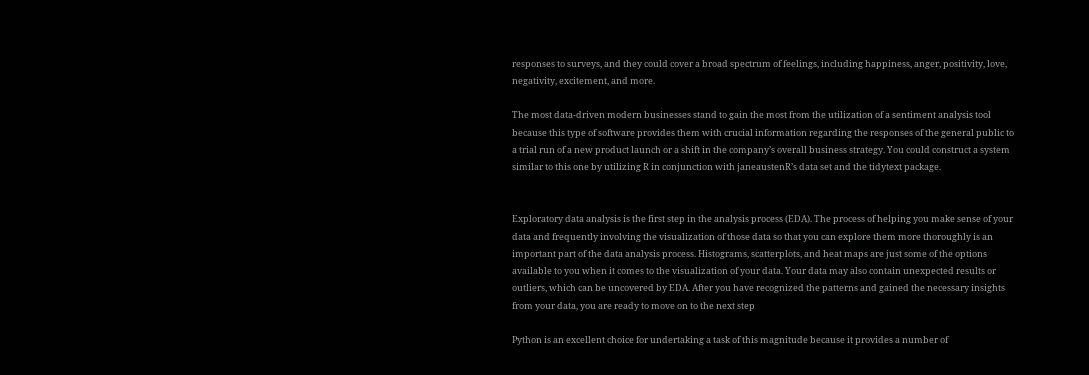responses to surveys, and they could cover a broad spectrum of feelings, including happiness, anger, positivity, love, negativity, excitement, and more.

The most data-driven modern businesses stand to gain the most from the utilization of a sentiment analysis tool because this type of software provides them with crucial information regarding the responses of the general public to a trial run of a new product launch or a shift in the company’s overall business strategy. You could construct a system similar to this one by utilizing R in conjunction with janeaustenR’s data set and the tidytext package.


Exploratory data analysis is the first step in the analysis process (EDA). The process of helping you make sense of your data and frequently involving the visualization of those data so that you can explore them more thoroughly is an important part of the data analysis process. Histograms, scatterplots, and heat maps are just some of the options available to you when it comes to the visualization of your data. Your data may also contain unexpected results or outliers, which can be uncovered by EDA. After you have recognized the patterns and gained the necessary insights from your data, you are ready to move on to the next step

Python is an excellent choice for undertaking a task of this magnitude because it provides a number of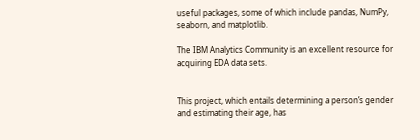useful packages, some of which include pandas, NumPy, seaborn, and matplotlib.

The IBM Analytics Community is an excellent resource for acquiring EDA data sets.


This project, which entails determining a person’s gender and estimating their age, has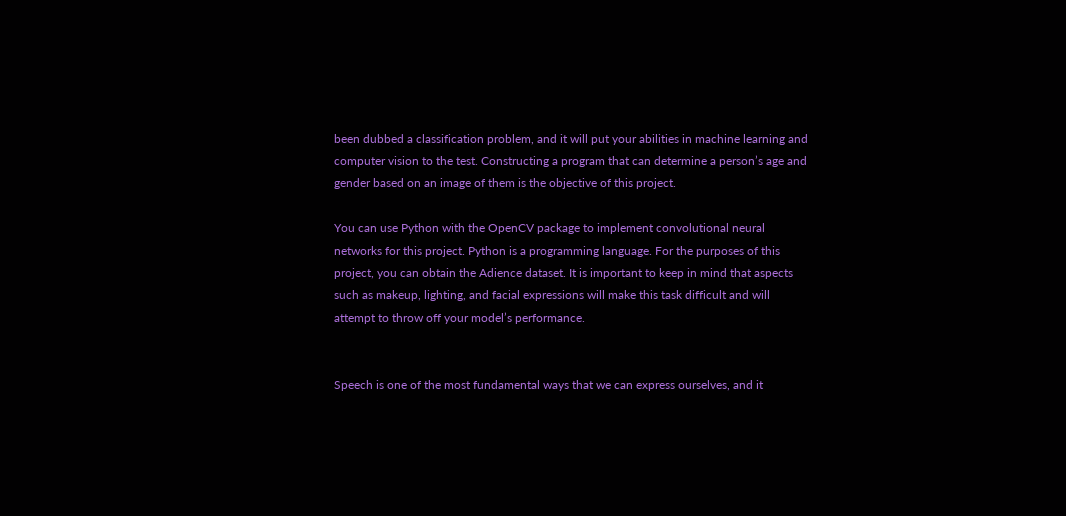been dubbed a classification problem, and it will put your abilities in machine learning and computer vision to the test. Constructing a program that can determine a person’s age and gender based on an image of them is the objective of this project.

You can use Python with the OpenCV package to implement convolutional neural networks for this project. Python is a programming language. For the purposes of this project, you can obtain the Adience dataset. It is important to keep in mind that aspects such as makeup, lighting, and facial expressions will make this task difficult and will attempt to throw off your model’s performance.


Speech is one of the most fundamental ways that we can express ourselves, and it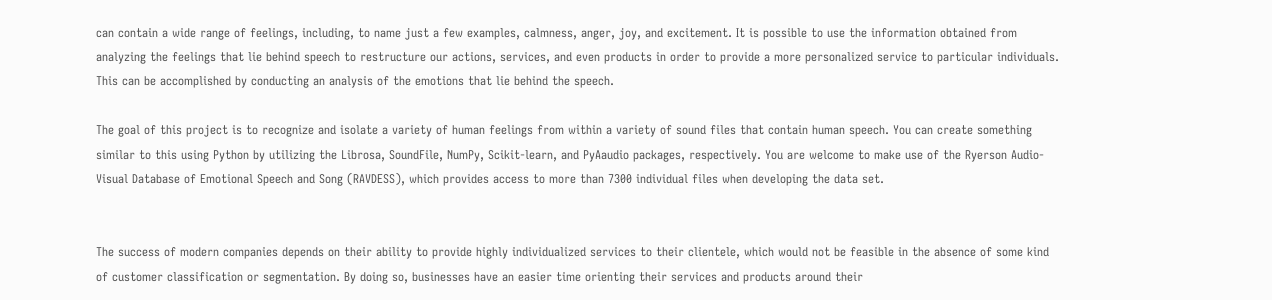can contain a wide range of feelings, including, to name just a few examples, calmness, anger, joy, and excitement. It is possible to use the information obtained from analyzing the feelings that lie behind speech to restructure our actions, services, and even products in order to provide a more personalized service to particular individuals. This can be accomplished by conducting an analysis of the emotions that lie behind the speech.

The goal of this project is to recognize and isolate a variety of human feelings from within a variety of sound files that contain human speech. You can create something similar to this using Python by utilizing the Librosa, SoundFile, NumPy, Scikit-learn, and PyAaudio packages, respectively. You are welcome to make use of the Ryerson Audio-Visual Database of Emotional Speech and Song (RAVDESS), which provides access to more than 7300 individual files when developing the data set.


The success of modern companies depends on their ability to provide highly individualized services to their clientele, which would not be feasible in the absence of some kind of customer classification or segmentation. By doing so, businesses have an easier time orienting their services and products around their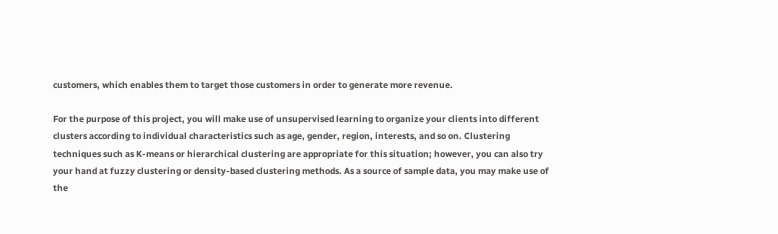customers, which enables them to target those customers in order to generate more revenue.

For the purpose of this project, you will make use of unsupervised learning to organize your clients into different clusters according to individual characteristics such as age, gender, region, interests, and so on. Clustering techniques such as K-means or hierarchical clustering are appropriate for this situation; however, you can also try your hand at fuzzy clustering or density-based clustering methods. As a source of sample data, you may make use of the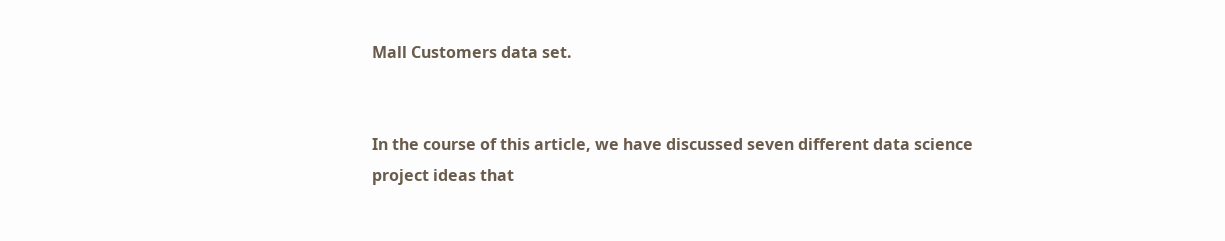Mall Customers data set.


In the course of this article, we have discussed seven different data science project ideas that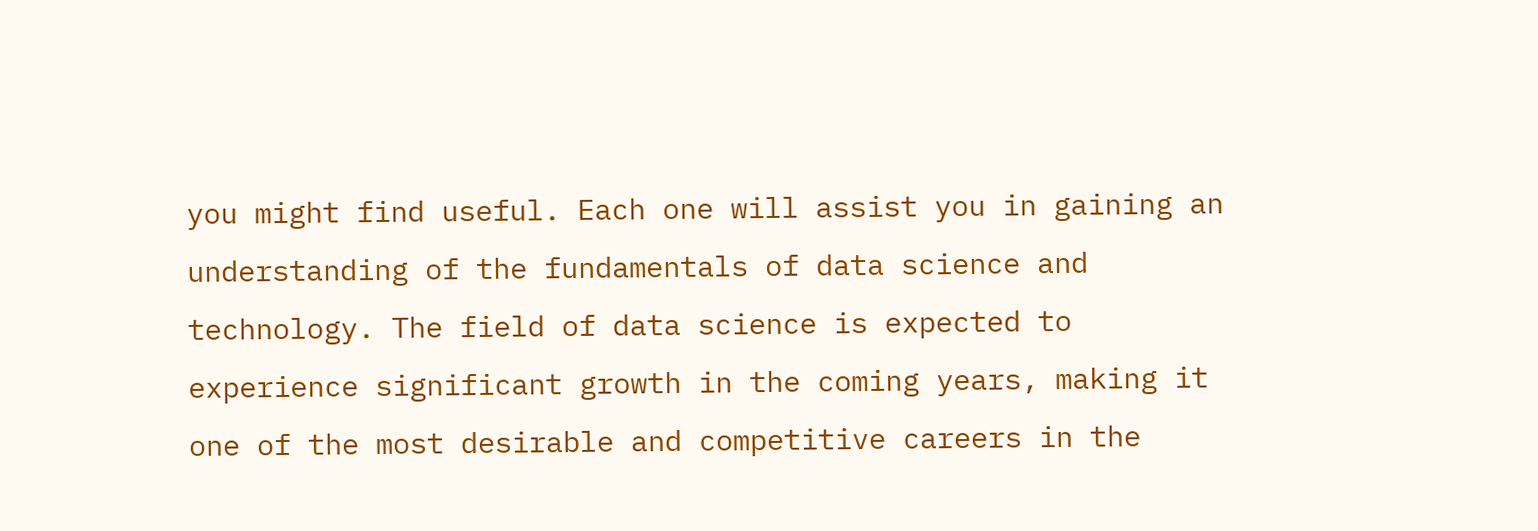you might find useful. Each one will assist you in gaining an understanding of the fundamentals of data science and technology. The field of data science is expected to experience significant growth in the coming years, making it one of the most desirable and competitive careers in the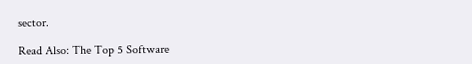sector.

Read Also: The Top 5 Software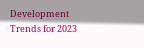Development Trends for 2023